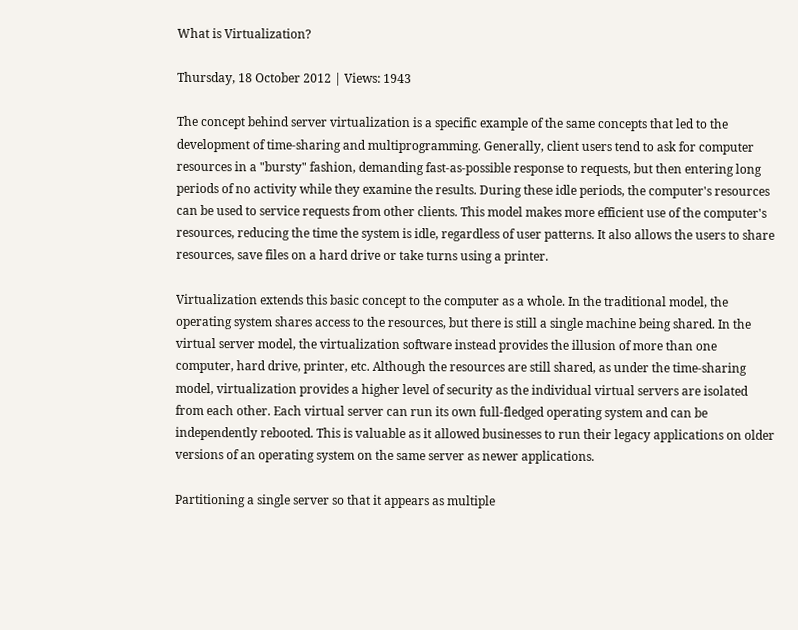What is Virtualization?

Thursday, 18 October 2012 | Views: 1943

The concept behind server virtualization is a specific example of the same concepts that led to the development of time-sharing and multiprogramming. Generally, client users tend to ask for computer resources in a "bursty" fashion, demanding fast-as-possible response to requests, but then entering long periods of no activity while they examine the results. During these idle periods, the computer's resources can be used to service requests from other clients. This model makes more efficient use of the computer's resources, reducing the time the system is idle, regardless of user patterns. It also allows the users to share resources, save files on a hard drive or take turns using a printer.

Virtualization extends this basic concept to the computer as a whole. In the traditional model, the operating system shares access to the resources, but there is still a single machine being shared. In the virtual server model, the virtualization software instead provides the illusion of more than one computer, hard drive, printer, etc. Although the resources are still shared, as under the time-sharing model, virtualization provides a higher level of security as the individual virtual servers are isolated from each other. Each virtual server can run its own full-fledged operating system and can be independently rebooted. This is valuable as it allowed businesses to run their legacy applications on older versions of an operating system on the same server as newer applications.

Partitioning a single server so that it appears as multiple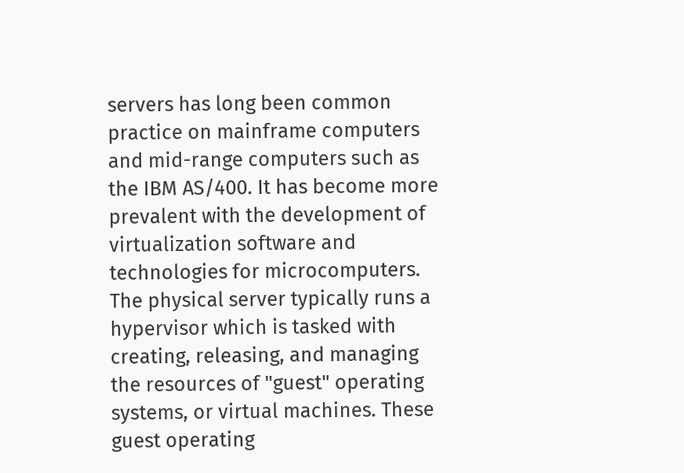servers has long been common practice on mainframe computers and mid-range computers such as the IBM AS/400. It has become more prevalent with the development of virtualization software and technologies for microcomputers. The physical server typically runs a hypervisor which is tasked with creating, releasing, and managing the resources of "guest" operating systems, or virtual machines. These guest operating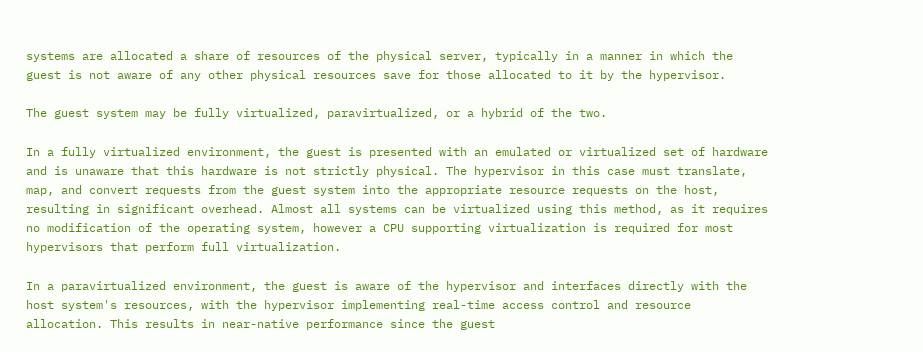systems are allocated a share of resources of the physical server, typically in a manner in which the guest is not aware of any other physical resources save for those allocated to it by the hypervisor.

The guest system may be fully virtualized, paravirtualized, or a hybrid of the two.

In a fully virtualized environment, the guest is presented with an emulated or virtualized set of hardware and is unaware that this hardware is not strictly physical. The hypervisor in this case must translate, map, and convert requests from the guest system into the appropriate resource requests on the host, resulting in significant overhead. Almost all systems can be virtualized using this method, as it requires no modification of the operating system, however a CPU supporting virtualization is required for most hypervisors that perform full virtualization.

In a paravirtualized environment, the guest is aware of the hypervisor and interfaces directly with the host system's resources, with the hypervisor implementing real-time access control and resource allocation. This results in near-native performance since the guest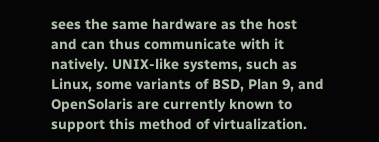sees the same hardware as the host and can thus communicate with it natively. UNIX-like systems, such as Linux, some variants of BSD, Plan 9, and OpenSolaris are currently known to support this method of virtualization.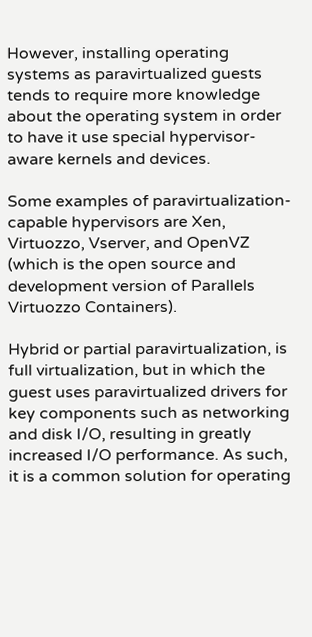However, installing operating systems as paravirtualized guests tends to require more knowledge about the operating system in order to have it use special hypervisor-aware kernels and devices.

Some examples of paravirtualization-capable hypervisors are Xen, Virtuozzo, Vserver, and OpenVZ (which is the open source and development version of Parallels Virtuozzo Containers).

Hybrid or partial paravirtualization, is full virtualization, but in which the guest uses paravirtualized drivers for key components such as networking and disk I/O, resulting in greatly increased I/O performance. As such, it is a common solution for operating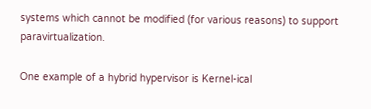systems which cannot be modified (for various reasons) to support paravirtualization.

One example of a hybrid hypervisor is Kernel-ical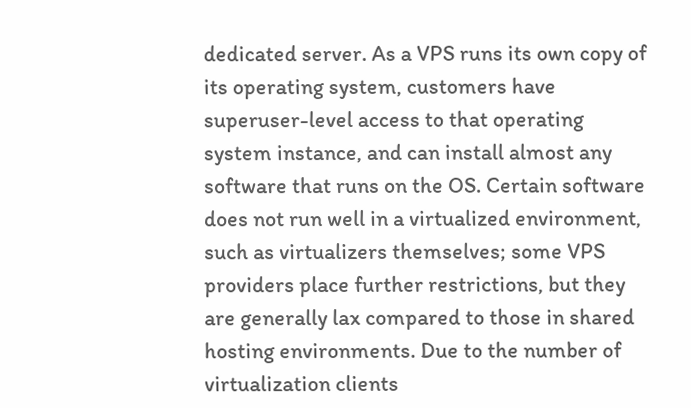dedicated server. As a VPS runs its own copy of its operating system, customers have superuser-level access to that operating system instance, and can install almost any software that runs on the OS. Certain software does not run well in a virtualized environment, such as virtualizers themselves; some VPS providers place further restrictions, but they are generally lax compared to those in shared hosting environments. Due to the number of virtualization clients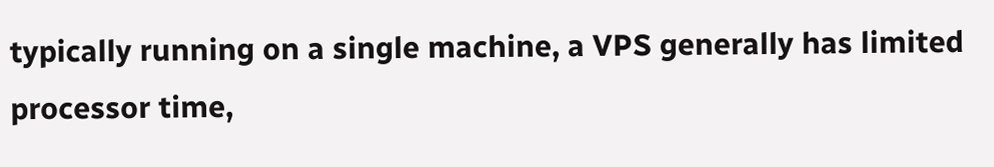typically running on a single machine, a VPS generally has limited processor time,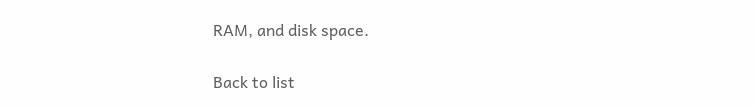RAM, and disk space.

Back to list